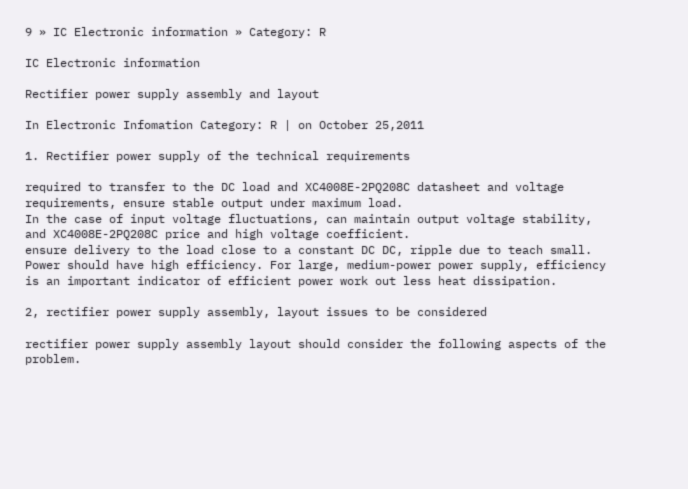9 » IC Electronic information » Category: R

IC Electronic information

Rectifier power supply assembly and layout

In Electronic Infomation Category: R | on October 25,2011

1. Rectifier power supply of the technical requirements

required to transfer to the DC load and XC4008E-2PQ208C datasheet and voltage requirements, ensure stable output under maximum load.
In the case of input voltage fluctuations, can maintain output voltage stability, and XC4008E-2PQ208C price and high voltage coefficient.
ensure delivery to the load close to a constant DC DC, ripple due to teach small.
Power should have high efficiency. For large, medium-power power supply, efficiency is an important indicator of efficient power work out less heat dissipation.

2, rectifier power supply assembly, layout issues to be considered

rectifier power supply assembly layout should consider the following aspects of the problem.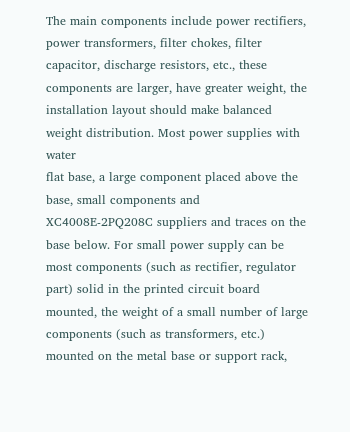The main components include power rectifiers, power transformers, filter chokes, filter capacitor, discharge resistors, etc., these components are larger, have greater weight, the installation layout should make balanced weight distribution. Most power supplies with water
flat base, a large component placed above the base, small components and XC4008E-2PQ208C suppliers and traces on the base below. For small power supply can be most components (such as rectifier, regulator part) solid in the printed circuit board mounted, the weight of a small number of large components (such as transformers, etc.) mounted on the metal base or support rack,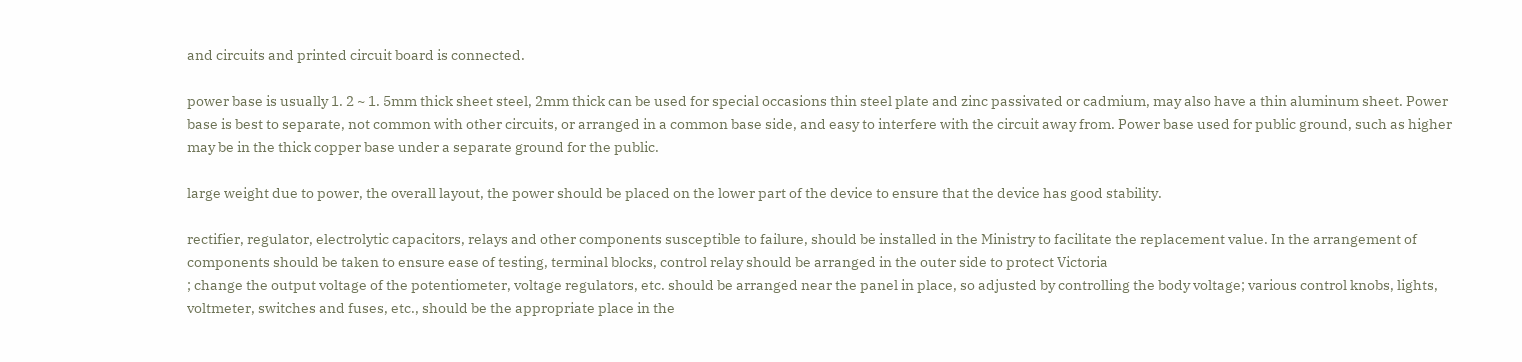and circuits and printed circuit board is connected.

power base is usually 1. 2 ~ 1. 5mm thick sheet steel, 2mm thick can be used for special occasions thin steel plate and zinc passivated or cadmium, may also have a thin aluminum sheet. Power base is best to separate, not common with other circuits, or arranged in a common base side, and easy to interfere with the circuit away from. Power base used for public ground, such as higher may be in the thick copper base under a separate ground for the public.

large weight due to power, the overall layout, the power should be placed on the lower part of the device to ensure that the device has good stability.

rectifier, regulator, electrolytic capacitors, relays and other components susceptible to failure, should be installed in the Ministry to facilitate the replacement value. In the arrangement of components should be taken to ensure ease of testing, terminal blocks, control relay should be arranged in the outer side to protect Victoria
; change the output voltage of the potentiometer, voltage regulators, etc. should be arranged near the panel in place, so adjusted by controlling the body voltage; various control knobs, lights, voltmeter, switches and fuses, etc., should be the appropriate place in the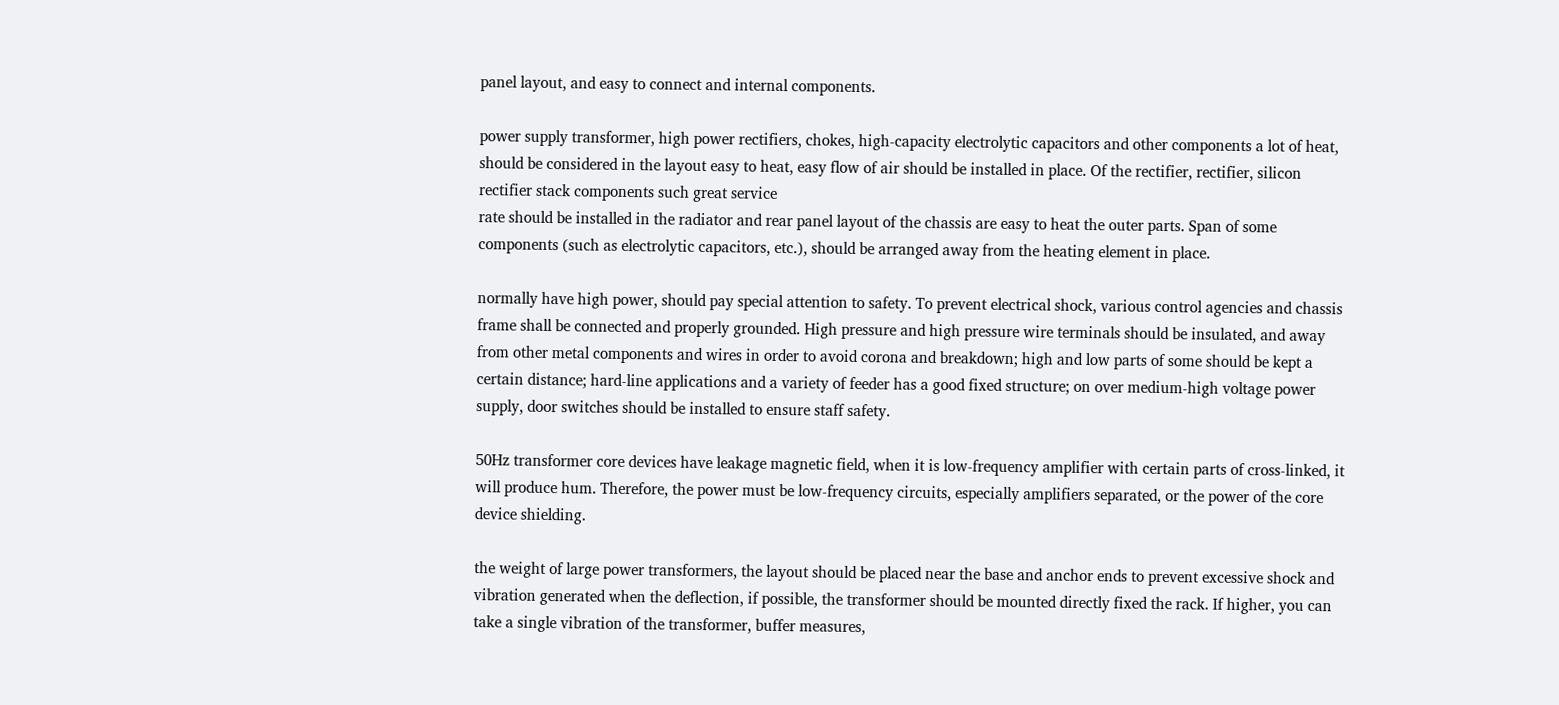panel layout, and easy to connect and internal components.

power supply transformer, high power rectifiers, chokes, high-capacity electrolytic capacitors and other components a lot of heat, should be considered in the layout easy to heat, easy flow of air should be installed in place. Of the rectifier, rectifier, silicon rectifier stack components such great service
rate should be installed in the radiator and rear panel layout of the chassis are easy to heat the outer parts. Span of some components (such as electrolytic capacitors, etc.), should be arranged away from the heating element in place.

normally have high power, should pay special attention to safety. To prevent electrical shock, various control agencies and chassis frame shall be connected and properly grounded. High pressure and high pressure wire terminals should be insulated, and away from other metal components and wires in order to avoid corona and breakdown; high and low parts of some should be kept a certain distance; hard-line applications and a variety of feeder has a good fixed structure; on over medium-high voltage power supply, door switches should be installed to ensure staff safety.

50Hz transformer core devices have leakage magnetic field, when it is low-frequency amplifier with certain parts of cross-linked, it will produce hum. Therefore, the power must be low-frequency circuits, especially amplifiers separated, or the power of the core device shielding.

the weight of large power transformers, the layout should be placed near the base and anchor ends to prevent excessive shock and vibration generated when the deflection, if possible, the transformer should be mounted directly fixed the rack. If higher, you can take a single vibration of the transformer, buffer measures,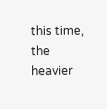this time, the heavier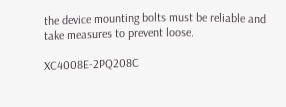the device mounting bolts must be reliable and take measures to prevent loose.

XC4008E-2PQ208C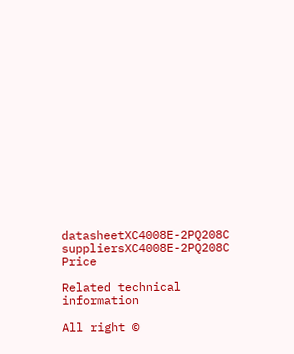datasheetXC4008E-2PQ208C suppliersXC4008E-2PQ208C Price

Related technical information

All right ©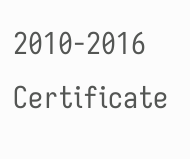2010-2016 Certificate